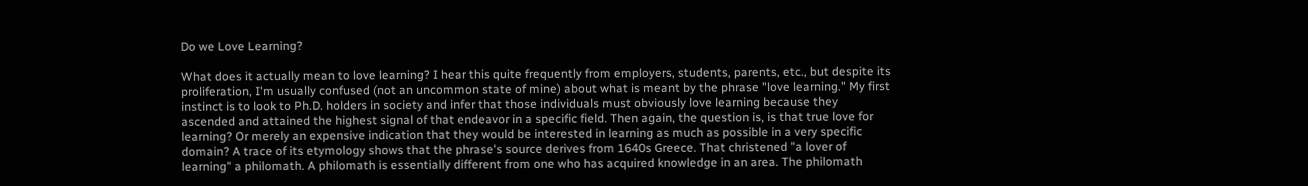Do we Love Learning?

What does it actually mean to love learning? I hear this quite frequently from employers, students, parents, etc., but despite its proliferation, I'm usually confused (not an uncommon state of mine) about what is meant by the phrase "love learning." My first instinct is to look to Ph.D. holders in society and infer that those individuals must obviously love learning because they ascended and attained the highest signal of that endeavor in a specific field. Then again, the question is, is that true love for learning? Or merely an expensive indication that they would be interested in learning as much as possible in a very specific domain? A trace of its etymology shows that the phrase's source derives from 1640s Greece. That christened "a lover of learning" a philomath. A philomath is essentially different from one who has acquired knowledge in an area. The philomath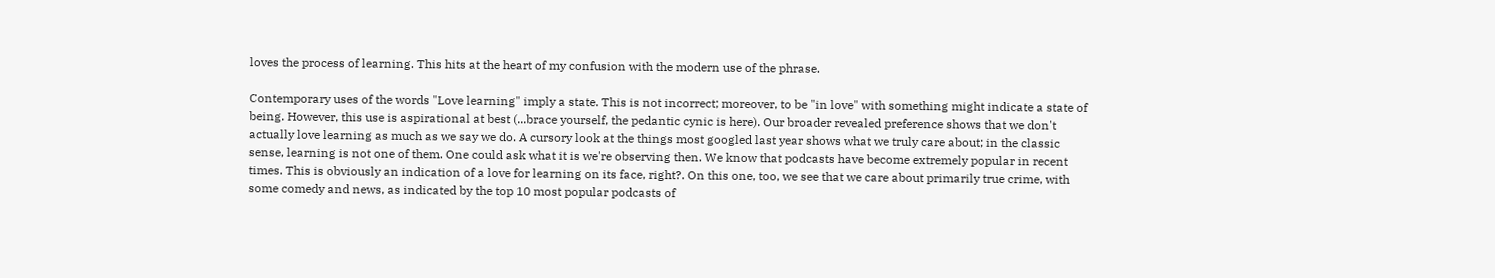loves the process of learning. This hits at the heart of my confusion with the modern use of the phrase.

Contemporary uses of the words "Love learning" imply a state. This is not incorrect; moreover, to be "in love" with something might indicate a state of being. However, this use is aspirational at best (...brace yourself, the pedantic cynic is here). Our broader revealed preference shows that we don't actually love learning as much as we say we do. A cursory look at the things most googled last year shows what we truly care about; in the classic sense, learning is not one of them. One could ask what it is we're observing then. We know that podcasts have become extremely popular in recent times. This is obviously an indication of a love for learning on its face, right?. On this one, too, we see that we care about primarily true crime, with some comedy and news, as indicated by the top 10 most popular podcasts of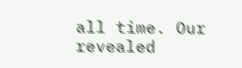all time. Our revealed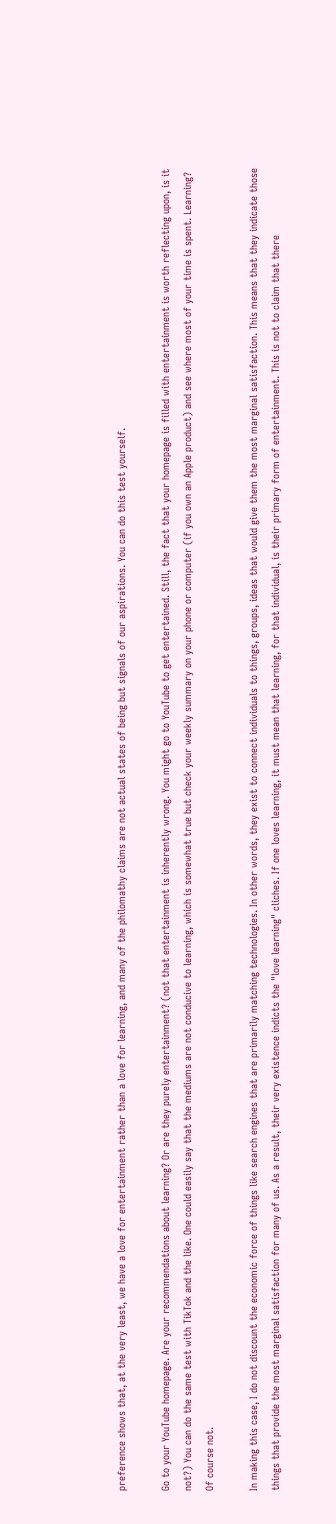preference shows that, at the very least, we have a love for entertainment rather than a love for learning, and many of the philomathy claims are not actual states of being but signals of our aspirations. You can do this test yourself.

Go to your YouTube homepage. Are your recommendations about learning? Or are they purely entertainment? (not that entertainment is inherently wrong. You might go to YouTube to get entertained. Still, the fact that your homepage is filled with entertainment is worth reflecting upon, is it not?) You can do the same test with TikTok and the like. One could easily say that the mediums are not conducive to learning, which is somewhat true but check your weekly summary on your phone or computer (if you own an Apple product) and see where most of your time is spent. Learning? Of course not.

In making this case, I do not discount the economic force of things like search engines that are primarily matching technologies. In other words, they exist to connect individuals to things, groups, ideas that would give them the most marginal satisfaction. This means that they indicate those things that provide the most marginal satisfaction for many of us. As a result, their very existence indicts the "love learning" cliches. If one loves learning, it must mean that learning, for that individual, is their primary form of entertainment. This is not to claim that there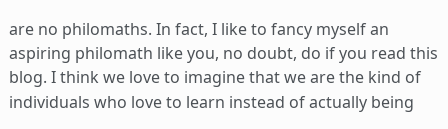are no philomaths. In fact, I like to fancy myself an aspiring philomath like you, no doubt, do if you read this blog. I think we love to imagine that we are the kind of individuals who love to learn instead of actually being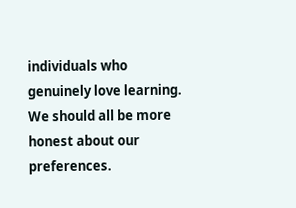individuals who genuinely love learning. We should all be more honest about our preferences.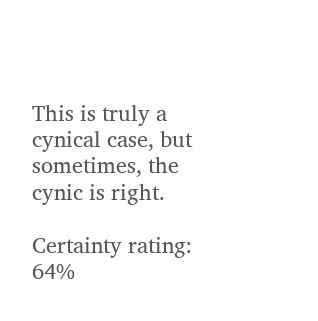This is truly a cynical case, but sometimes, the cynic is right.

Certainty rating: 64%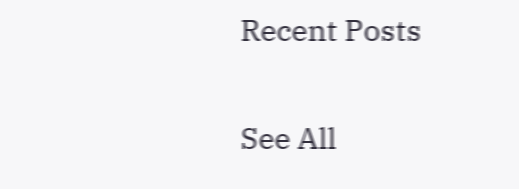Recent Posts

See All